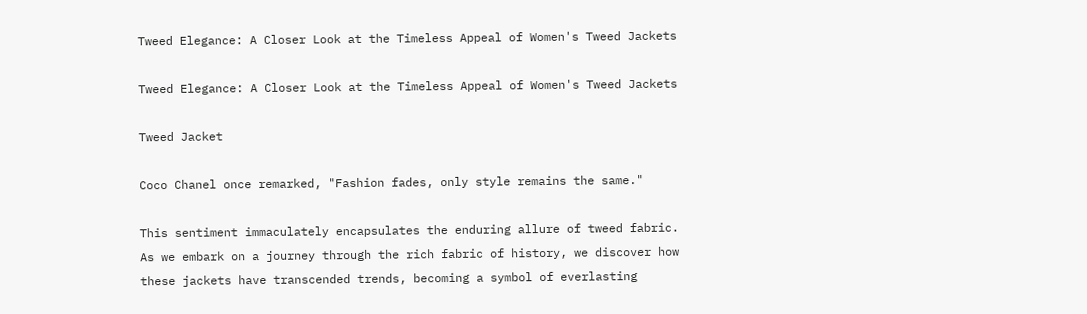Tweed Elegance: A Closer Look at the Timeless Appeal of Women's Tweed Jackets

Tweed Elegance: A Closer Look at the Timeless Appeal of Women's Tweed Jackets

Tweed Jacket

Coco Chanel once remarked, "Fashion fades, only style remains the same."

This sentiment immaculately encapsulates the enduring allure of tweed fabric. As we embark on a journey through the rich fabric of history, we discover how these jackets have transcended trends, becoming a symbol of everlasting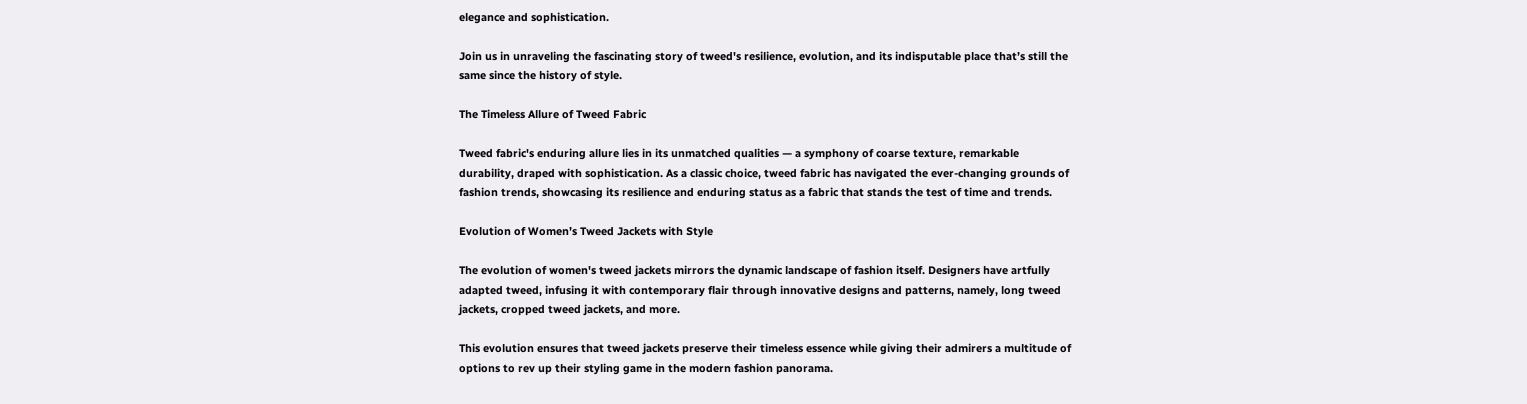elegance and sophistication.

Join us in unraveling the fascinating story of tweed's resilience, evolution, and its indisputable place that’s still the same since the history of style.

The Timeless Allure of Tweed Fabric

Tweed fabric's enduring allure lies in its unmatched qualities — a symphony of coarse texture, remarkable durability, draped with sophistication. As a classic choice, tweed fabric has navigated the ever-changing grounds of fashion trends, showcasing its resilience and enduring status as a fabric that stands the test of time and trends.

Evolution of Women’s Tweed Jackets with Style

The evolution of women's tweed jackets mirrors the dynamic landscape of fashion itself. Designers have artfully adapted tweed, infusing it with contemporary flair through innovative designs and patterns, namely, long tweed jackets, cropped tweed jackets, and more.

This evolution ensures that tweed jackets preserve their timeless essence while giving their admirers a multitude of options to rev up their styling game in the modern fashion panorama.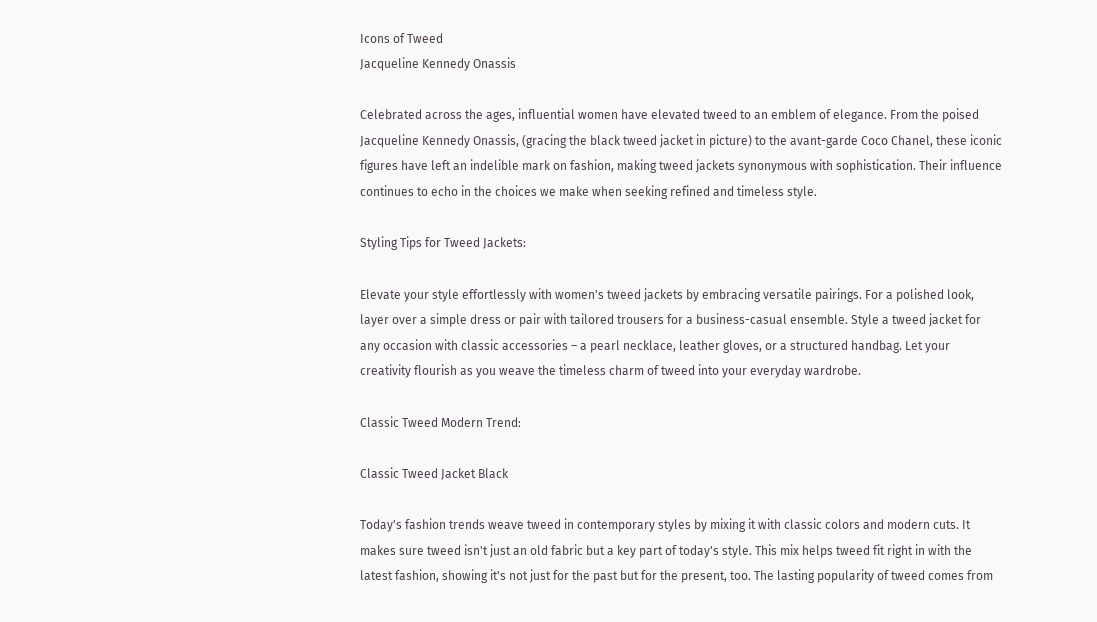Icons of Tweed
Jacqueline Kennedy Onassis

Celebrated across the ages, influential women have elevated tweed to an emblem of elegance. From the poised Jacqueline Kennedy Onassis, (gracing the black tweed jacket in picture) to the avant-garde Coco Chanel, these iconic figures have left an indelible mark on fashion, making tweed jackets synonymous with sophistication. Their influence continues to echo in the choices we make when seeking refined and timeless style.

Styling Tips for Tweed Jackets:

Elevate your style effortlessly with women's tweed jackets by embracing versatile pairings. For a polished look, layer over a simple dress or pair with tailored trousers for a business-casual ensemble. Style a tweed jacket for any occasion with classic accessories – a pearl necklace, leather gloves, or a structured handbag. Let your creativity flourish as you weave the timeless charm of tweed into your everyday wardrobe.

Classic Tweed Modern Trend:

Classic Tweed Jacket Black

Today's fashion trends weave tweed in contemporary styles by mixing it with classic colors and modern cuts. It makes sure tweed isn't just an old fabric but a key part of today's style. This mix helps tweed fit right in with the latest fashion, showing it's not just for the past but for the present, too. The lasting popularity of tweed comes from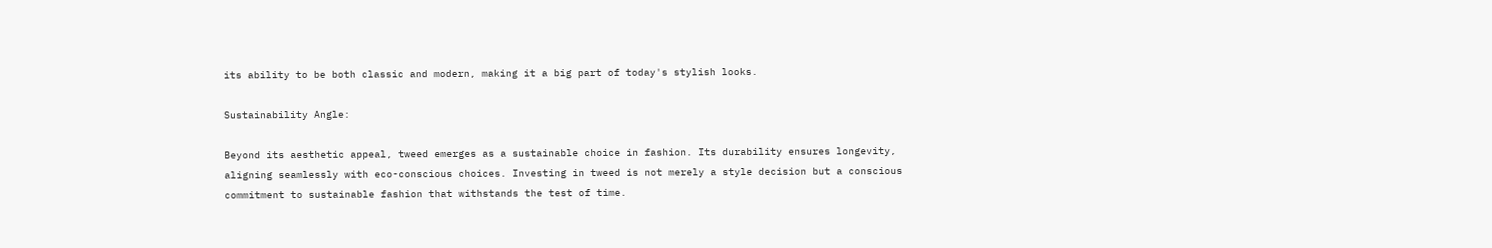its ability to be both classic and modern, making it a big part of today's stylish looks.

Sustainability Angle:

Beyond its aesthetic appeal, tweed emerges as a sustainable choice in fashion. Its durability ensures longevity, aligning seamlessly with eco-conscious choices. Investing in tweed is not merely a style decision but a conscious commitment to sustainable fashion that withstands the test of time.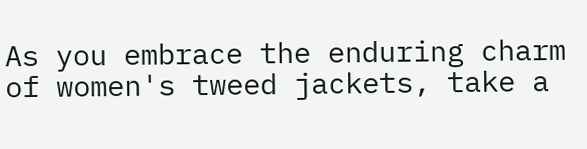As you embrace the enduring charm of women's tweed jackets, take a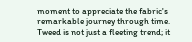moment to appreciate the fabric's remarkable journey through time. Tweed is not just a fleeting trend; it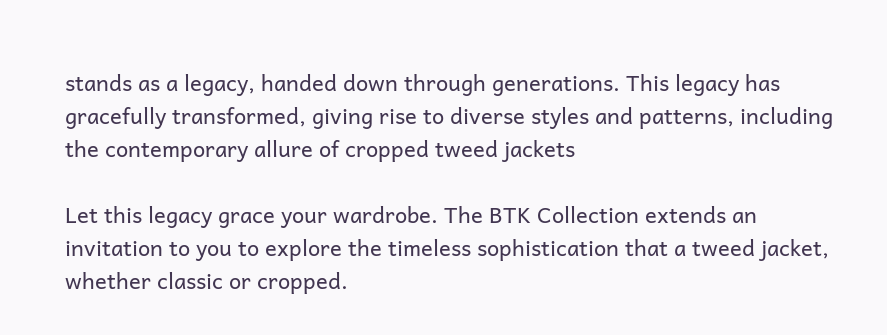stands as a legacy, handed down through generations. This legacy has gracefully transformed, giving rise to diverse styles and patterns, including the contemporary allure of cropped tweed jackets

Let this legacy grace your wardrobe. The BTK Collection extends an invitation to you to explore the timeless sophistication that a tweed jacket, whether classic or cropped.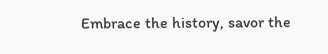Embrace the history, savor the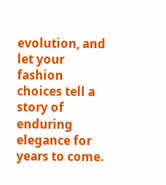evolution, and let your fashion choices tell a story of enduring elegance for years to come.